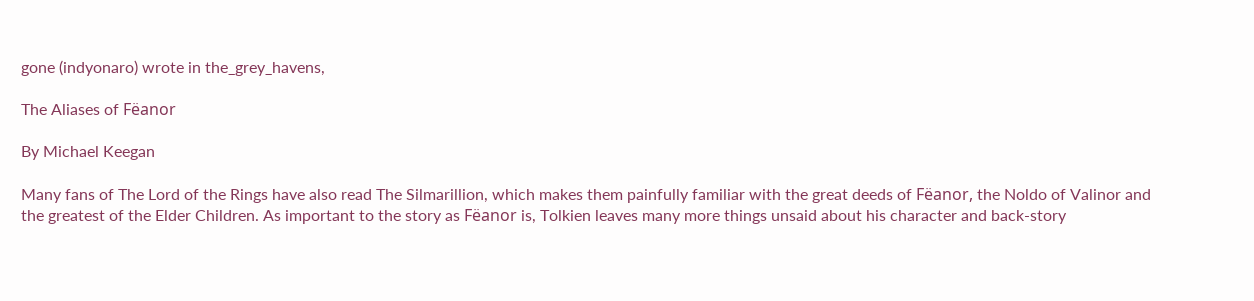gone (indyonaro) wrote in the_grey_havens,

The Aliases of Fëanor

By Michael Keegan

Many fans of The Lord of the Rings have also read The Silmarillion, which makes them painfully familiar with the great deeds of Fëanor, the Noldo of Valinor and the greatest of the Elder Children. As important to the story as Fëanor is, Tolkien leaves many more things unsaid about his character and back-story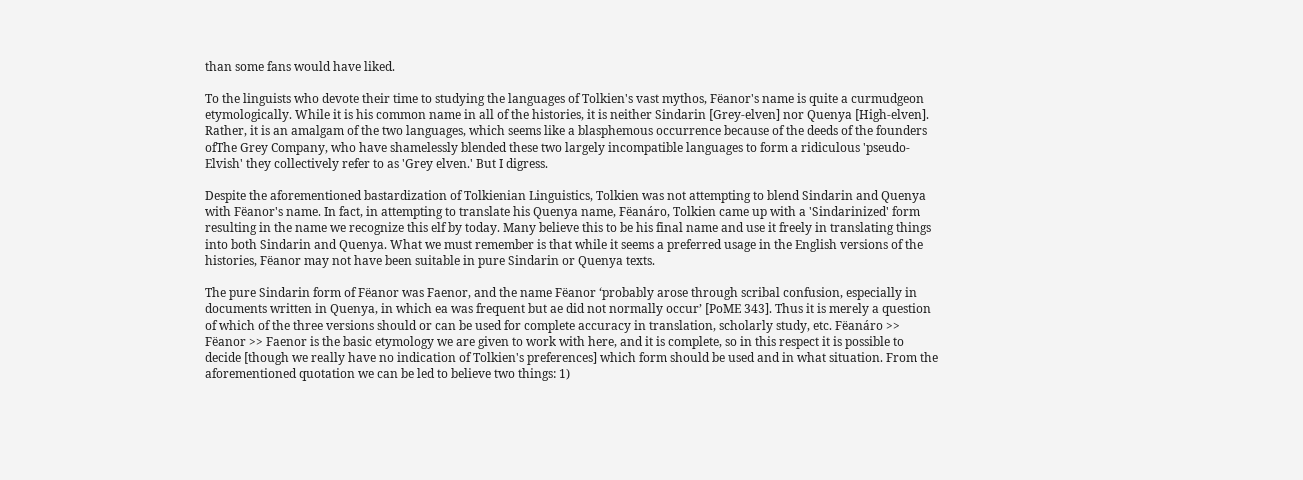than some fans would have liked.

To the linguists who devote their time to studying the languages of Tolkien's vast mythos, Fëanor's name is quite a curmudgeon etymologically. While it is his common name in all of the histories, it is neither Sindarin [Grey-elven] nor Quenya [High-elven]. Rather, it is an amalgam of the two languages, which seems like a blasphemous occurrence because of the deeds of the founders ofThe Grey Company, who have shamelessly blended these two largely incompatible languages to form a ridiculous 'pseudo-Elvish' they collectively refer to as 'Grey elven.' But I digress.

Despite the aforementioned bastardization of Tolkienian Linguistics, Tolkien was not attempting to blend Sindarin and Quenya with Fëanor's name. In fact, in attempting to translate his Quenya name, Fëanáro, Tolkien came up with a 'Sindarinized' form resulting in the name we recognize this elf by today. Many believe this to be his final name and use it freely in translating things into both Sindarin and Quenya. What we must remember is that while it seems a preferred usage in the English versions of the histories, Fëanor may not have been suitable in pure Sindarin or Quenya texts.

The pure Sindarin form of Fëanor was Faenor, and the name Fëanor ‘probably arose through scribal confusion, especially in documents written in Quenya, in which ea was frequent but ae did not normally occur’ [PoME 343]. Thus it is merely a question of which of the three versions should or can be used for complete accuracy in translation, scholarly study, etc. Fëanáro >> Fëanor >> Faenor is the basic etymology we are given to work with here, and it is complete, so in this respect it is possible to decide [though we really have no indication of Tolkien's preferences] which form should be used and in what situation. From the aforementioned quotation we can be led to believe two things: 1)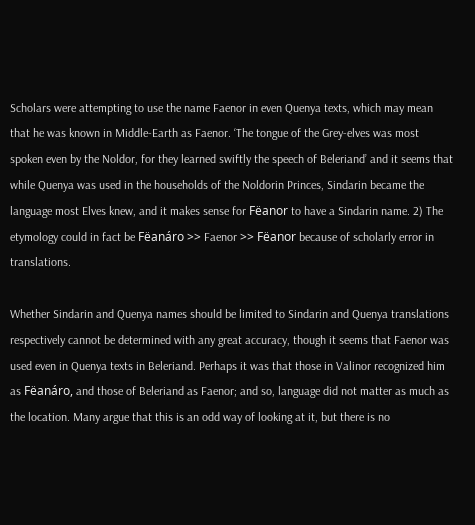Scholars were attempting to use the name Faenor in even Quenya texts, which may mean that he was known in Middle-Earth as Faenor. ‘The tongue of the Grey-elves was most spoken even by the Noldor, for they learned swiftly the speech of Beleriand’ and it seems that while Quenya was used in the households of the Noldorin Princes, Sindarin became the language most Elves knew, and it makes sense for Fëanor to have a Sindarin name. 2) The etymology could in fact be Fëanáro >> Faenor >> Fëanor because of scholarly error in translations.

Whether Sindarin and Quenya names should be limited to Sindarin and Quenya translations respectively cannot be determined with any great accuracy, though it seems that Faenor was used even in Quenya texts in Beleriand. Perhaps it was that those in Valinor recognized him as Fëanáro, and those of Beleriand as Faenor; and so, language did not matter as much as the location. Many argue that this is an odd way of looking at it, but there is no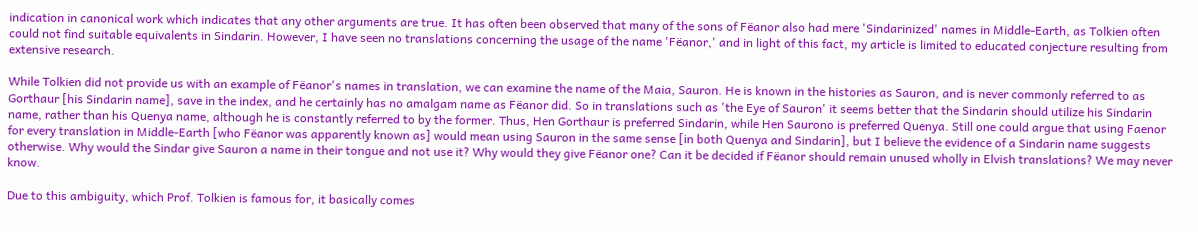indication in canonical work which indicates that any other arguments are true. It has often been observed that many of the sons of Fëanor also had mere 'Sindarinized' names in Middle-Earth, as Tolkien often could not find suitable equivalents in Sindarin. However, I have seen no translations concerning the usage of the name 'Fëanor,' and in light of this fact, my article is limited to educated conjecture resulting from extensive research.

While Tolkien did not provide us with an example of Fëanor's names in translation, we can examine the name of the Maia, Sauron. He is known in the histories as Sauron, and is never commonly referred to as Gorthaur [his Sindarin name], save in the index, and he certainly has no amalgam name as Fëanor did. So in translations such as 'the Eye of Sauron' it seems better that the Sindarin should utilize his Sindarin name, rather than his Quenya name, although he is constantly referred to by the former. Thus, Hen Gorthaur is preferred Sindarin, while Hen Saurono is preferred Quenya. Still one could argue that using Faenor for every translation in Middle-Earth [who Fëanor was apparently known as] would mean using Sauron in the same sense [in both Quenya and Sindarin], but I believe the evidence of a Sindarin name suggests otherwise. Why would the Sindar give Sauron a name in their tongue and not use it? Why would they give Fëanor one? Can it be decided if Fëanor should remain unused wholly in Elvish translations? We may never know.

Due to this ambiguity, which Prof. Tolkien is famous for, it basically comes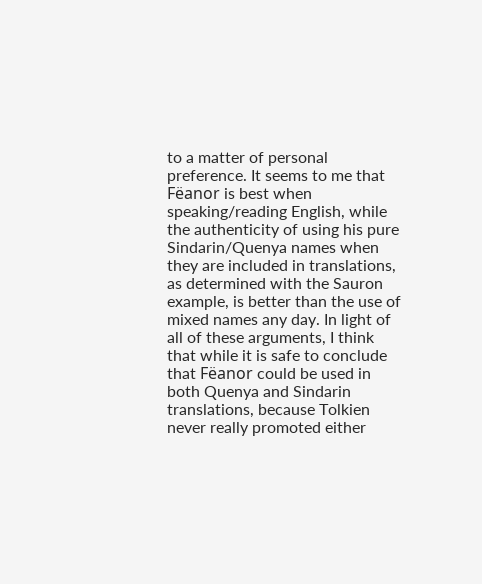to a matter of personal preference. It seems to me that Fëanor is best when speaking/reading English, while the authenticity of using his pure Sindarin/Quenya names when they are included in translations, as determined with the Sauron example, is better than the use of mixed names any day. In light of all of these arguments, I think that while it is safe to conclude that Fëanor could be used in both Quenya and Sindarin translations, because Tolkien never really promoted either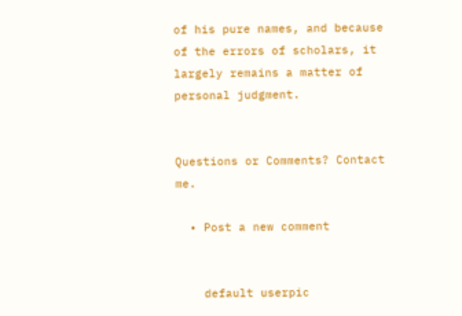of his pure names, and because of the errors of scholars, it largely remains a matter of personal judgment.


Questions or Comments? Contact me.

  • Post a new comment


    default userpic